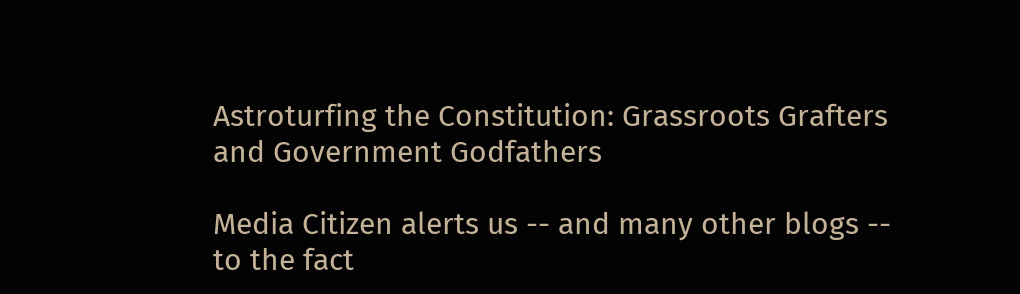Astroturfing the Constitution: Grassroots Grafters and Government Godfathers

Media Citizen alerts us -- and many other blogs -- to the fact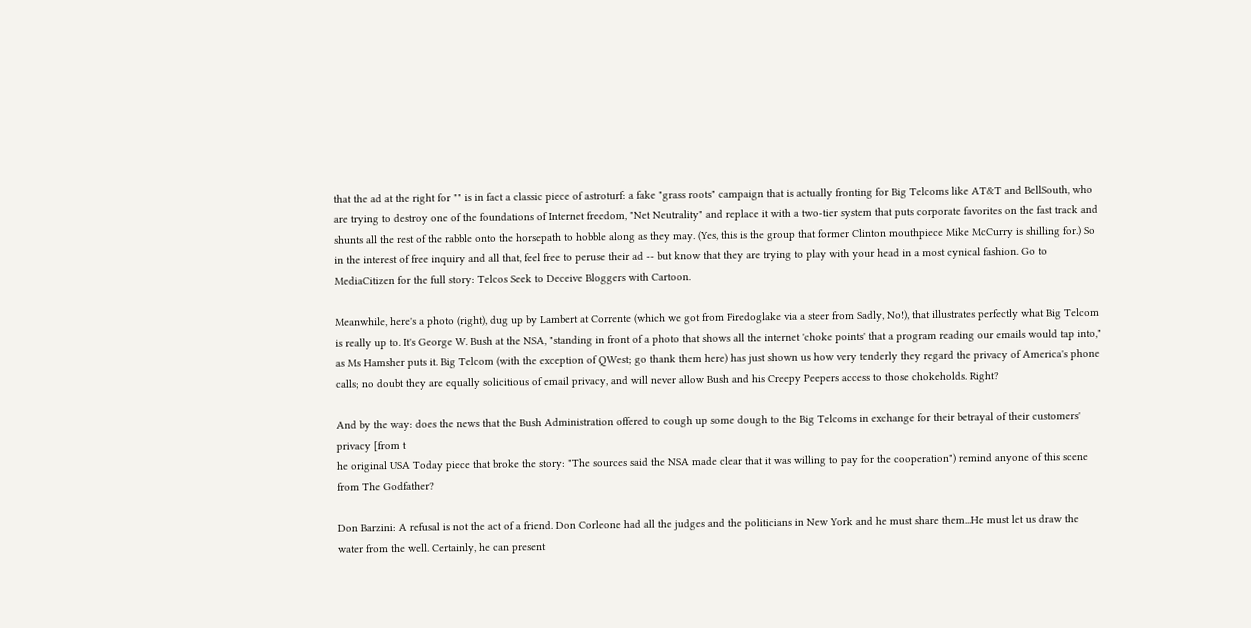that the ad at the right for "" is in fact a classic piece of astroturf: a fake "grass roots" campaign that is actually fronting for Big Telcoms like AT&T and BellSouth, who are trying to destroy one of the foundations of Internet freedom, "Net Neutrality" and replace it with a two-tier system that puts corporate favorites on the fast track and shunts all the rest of the rabble onto the horsepath to hobble along as they may. (Yes, this is the group that former Clinton mouthpiece Mike McCurry is shilling for.) So in the interest of free inquiry and all that, feel free to peruse their ad -- but know that they are trying to play with your head in a most cynical fashion. Go to MediaCitizen for the full story: Telcos Seek to Deceive Bloggers with Cartoon.

Meanwhile, here's a photo (right), dug up by Lambert at Corrente (which we got from Firedoglake via a steer from Sadly, No!), that illustrates perfectly what Big Telcom is really up to. It's George W. Bush at the NSA, "standing in front of a photo that shows all the internet 'choke points' that a program reading our emails would tap into," as Ms Hamsher puts it. Big Telcom (with the exception of QWest; go thank them here) has just shown us how very tenderly they regard the privacy of America's phone calls; no doubt they are equally solicitious of email privacy, and will never allow Bush and his Creepy Peepers access to those chokeholds. Right?

And by the way: does the news that the Bush Administration offered to cough up some dough to the Big Telcoms in exchange for their betrayal of their customers' privacy [from t
he original USA Today piece that broke the story: "The sources said the NSA made clear that it was willing to pay for the cooperation") remind anyone of this scene from The Godfather?

Don Barzini: A refusal is not the act of a friend. Don Corleone had all the judges and the politicians in New York and he must share them...He must let us draw the water from the well. Certainly, he can present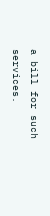a bill for such services.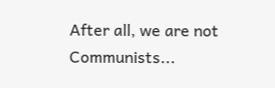After all, we are not Communists...